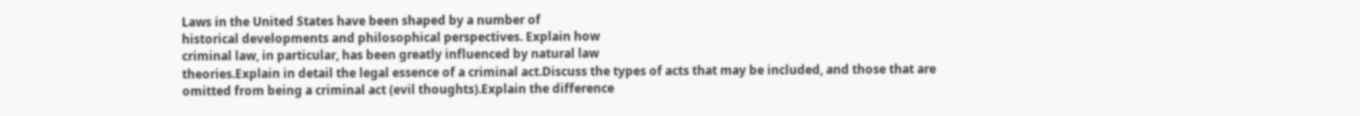Laws in the United States have been shaped by a number of
historical developments and philosophical perspectives. Explain how
criminal law, in particular, has been greatly influenced by natural law
theories.Explain in detail the legal essence of a criminal act.Discuss the types of acts that may be included, and those that are omitted from being a criminal act (evil thoughts).Explain the difference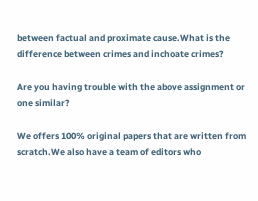between factual and proximate cause.What is the difference between crimes and inchoate crimes?

Are you having trouble with the above assignment or one similar?

We offers 100% original papers that are written from scratch.We also have a team of editors who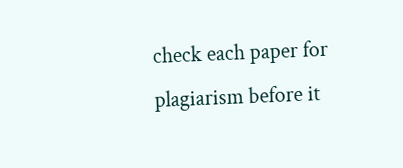check each paper for plagiarism before it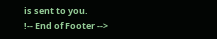is sent to you.
!-- End of Footer -->